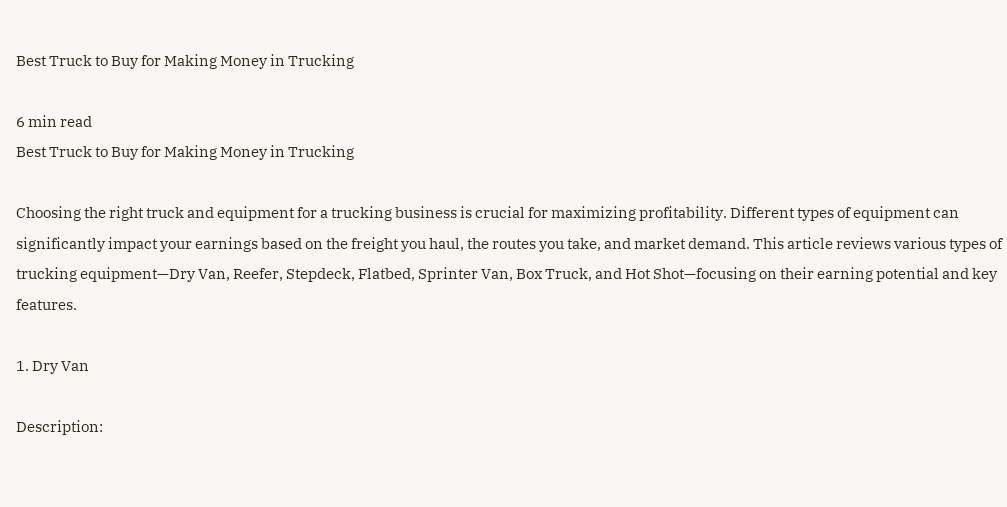Best Truck to Buy for Making Money in Trucking

6 min read
Best Truck to Buy for Making Money in Trucking

Choosing the right truck and equipment for a trucking business is crucial for maximizing profitability. Different types of equipment can significantly impact your earnings based on the freight you haul, the routes you take, and market demand. This article reviews various types of trucking equipment—Dry Van, Reefer, Stepdeck, Flatbed, Sprinter Van, Box Truck, and Hot Shot—focusing on their earning potential and key features.

1. Dry Van

Description: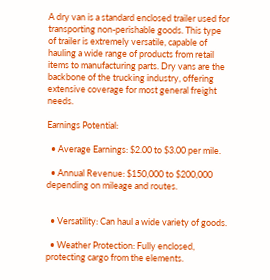A dry van is a standard enclosed trailer used for transporting non-perishable goods. This type of trailer is extremely versatile, capable of hauling a wide range of products from retail items to manufacturing parts. Dry vans are the backbone of the trucking industry, offering extensive coverage for most general freight needs.

Earnings Potential:

  • Average Earnings: $2.00 to $3.00 per mile.

  • Annual Revenue: $150,000 to $200,000 depending on mileage and routes.


  • Versatility: Can haul a wide variety of goods.

  • Weather Protection: Fully enclosed, protecting cargo from the elements.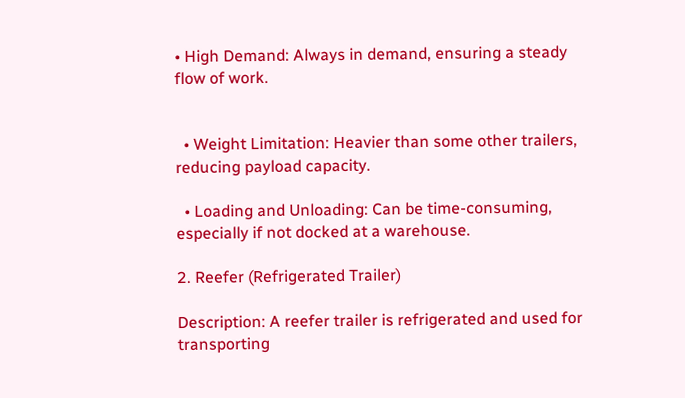• High Demand: Always in demand, ensuring a steady flow of work.


  • Weight Limitation: Heavier than some other trailers, reducing payload capacity.

  • Loading and Unloading: Can be time-consuming, especially if not docked at a warehouse.

2. Reefer (Refrigerated Trailer)

Description: A reefer trailer is refrigerated and used for transporting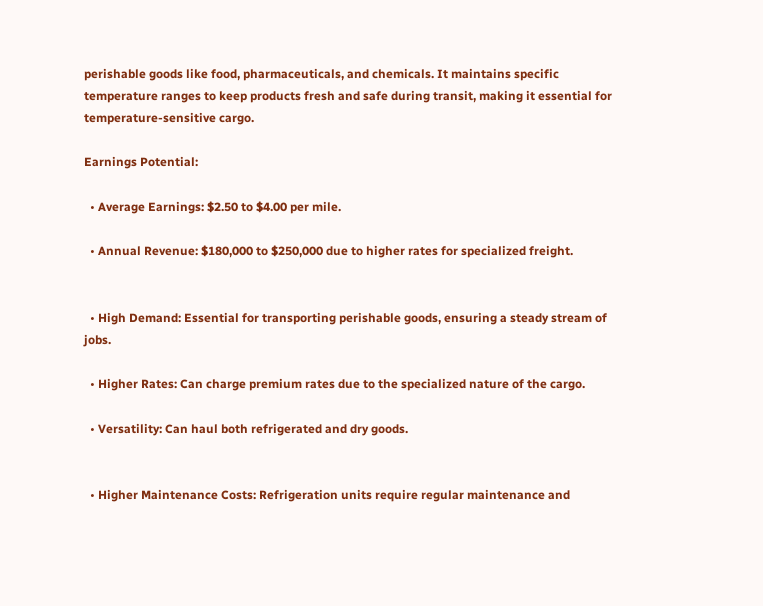perishable goods like food, pharmaceuticals, and chemicals. It maintains specific temperature ranges to keep products fresh and safe during transit, making it essential for temperature-sensitive cargo.

Earnings Potential:

  • Average Earnings: $2.50 to $4.00 per mile.

  • Annual Revenue: $180,000 to $250,000 due to higher rates for specialized freight.


  • High Demand: Essential for transporting perishable goods, ensuring a steady stream of jobs.

  • Higher Rates: Can charge premium rates due to the specialized nature of the cargo.

  • Versatility: Can haul both refrigerated and dry goods.


  • Higher Maintenance Costs: Refrigeration units require regular maintenance and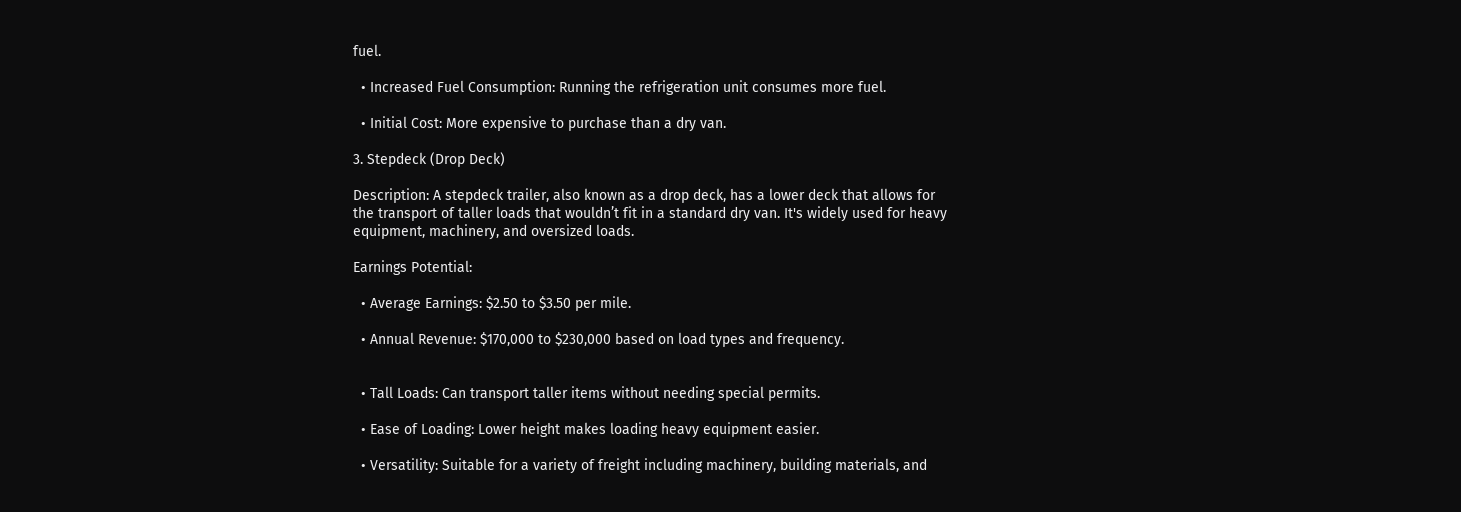fuel.

  • Increased Fuel Consumption: Running the refrigeration unit consumes more fuel.

  • Initial Cost: More expensive to purchase than a dry van.

3. Stepdeck (Drop Deck)

Description: A stepdeck trailer, also known as a drop deck, has a lower deck that allows for the transport of taller loads that wouldn’t fit in a standard dry van. It's widely used for heavy equipment, machinery, and oversized loads.

Earnings Potential:

  • Average Earnings: $2.50 to $3.50 per mile.

  • Annual Revenue: $170,000 to $230,000 based on load types and frequency.


  • Tall Loads: Can transport taller items without needing special permits.

  • Ease of Loading: Lower height makes loading heavy equipment easier.

  • Versatility: Suitable for a variety of freight including machinery, building materials, and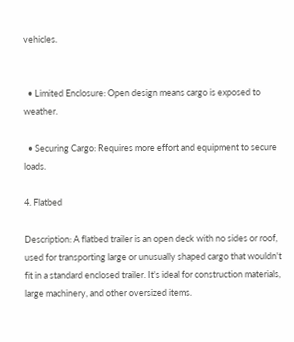vehicles.


  • Limited Enclosure: Open design means cargo is exposed to weather.

  • Securing Cargo: Requires more effort and equipment to secure loads.

4. Flatbed

Description: A flatbed trailer is an open deck with no sides or roof, used for transporting large or unusually shaped cargo that wouldn't fit in a standard enclosed trailer. It's ideal for construction materials, large machinery, and other oversized items.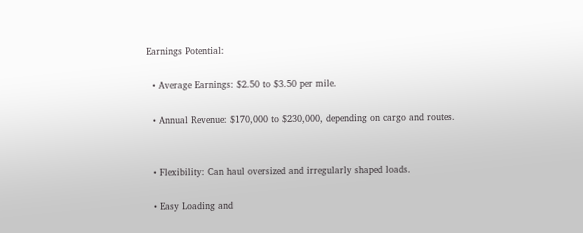Earnings Potential:

  • Average Earnings: $2.50 to $3.50 per mile.

  • Annual Revenue: $170,000 to $230,000, depending on cargo and routes.


  • Flexibility: Can haul oversized and irregularly shaped loads.

  • Easy Loading and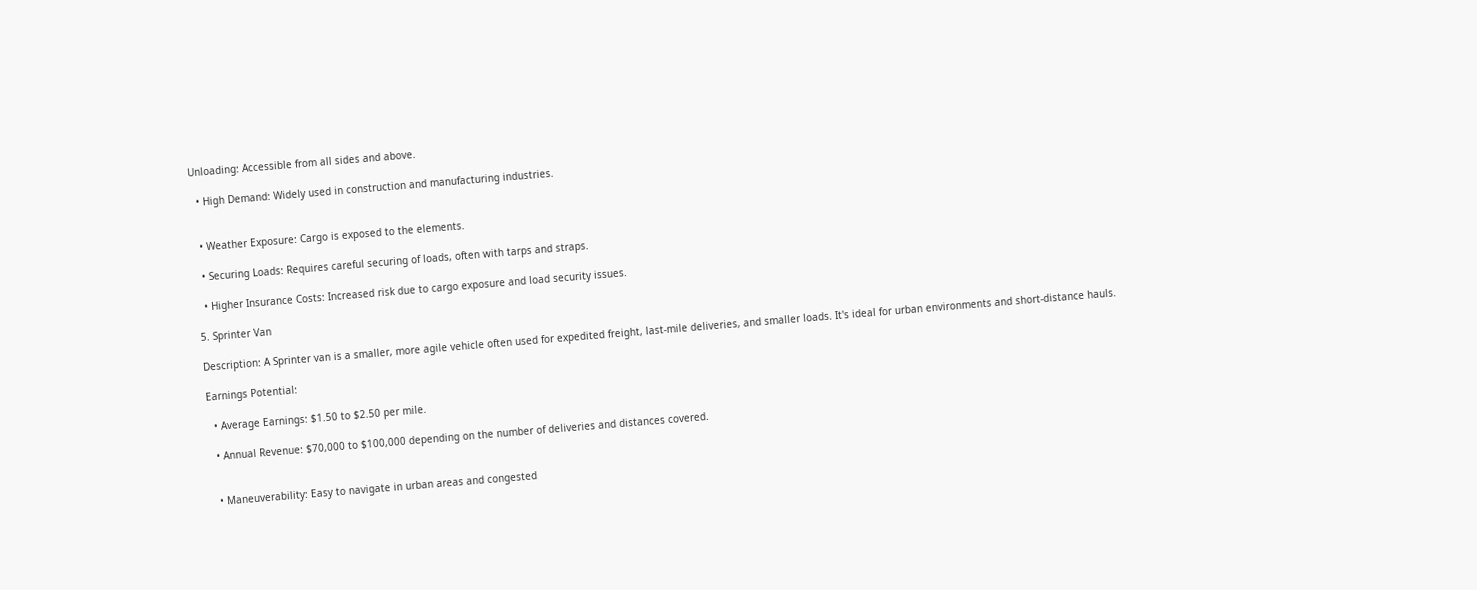Unloading: Accessible from all sides and above.

  • High Demand: Widely used in construction and manufacturing industries.


  • Weather Exposure: Cargo is exposed to the elements.

  • Securing Loads: Requires careful securing of loads, often with tarps and straps.

  • Higher Insurance Costs: Increased risk due to cargo exposure and load security issues.

5. Sprinter Van

Description: A Sprinter van is a smaller, more agile vehicle often used for expedited freight, last-mile deliveries, and smaller loads. It's ideal for urban environments and short-distance hauls.

Earnings Potential:

  • Average Earnings: $1.50 to $2.50 per mile.

  • Annual Revenue: $70,000 to $100,000 depending on the number of deliveries and distances covered.


  • Maneuverability: Easy to navigate in urban areas and congested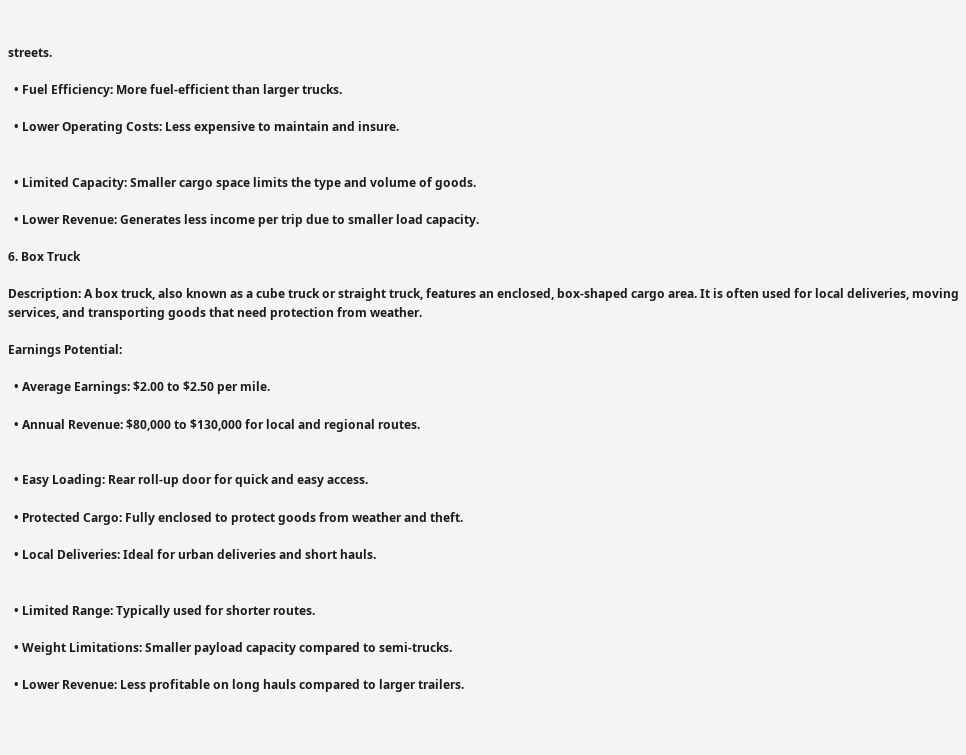streets.

  • Fuel Efficiency: More fuel-efficient than larger trucks.

  • Lower Operating Costs: Less expensive to maintain and insure.


  • Limited Capacity: Smaller cargo space limits the type and volume of goods.

  • Lower Revenue: Generates less income per trip due to smaller load capacity.

6. Box Truck

Description: A box truck, also known as a cube truck or straight truck, features an enclosed, box-shaped cargo area. It is often used for local deliveries, moving services, and transporting goods that need protection from weather.

Earnings Potential:

  • Average Earnings: $2.00 to $2.50 per mile.

  • Annual Revenue: $80,000 to $130,000 for local and regional routes.


  • Easy Loading: Rear roll-up door for quick and easy access.

  • Protected Cargo: Fully enclosed to protect goods from weather and theft.

  • Local Deliveries: Ideal for urban deliveries and short hauls.


  • Limited Range: Typically used for shorter routes.

  • Weight Limitations: Smaller payload capacity compared to semi-trucks.

  • Lower Revenue: Less profitable on long hauls compared to larger trailers.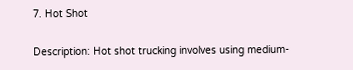7. Hot Shot

Description: Hot shot trucking involves using medium-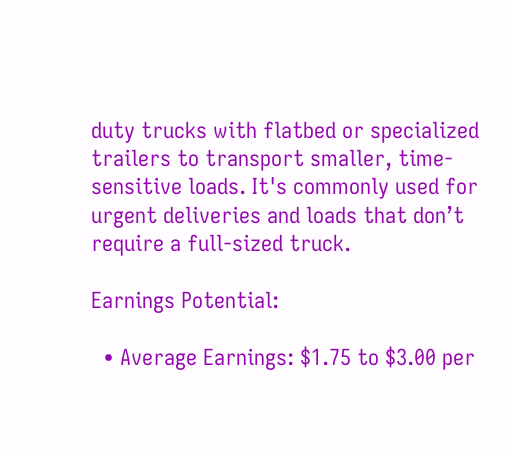duty trucks with flatbed or specialized trailers to transport smaller, time-sensitive loads. It's commonly used for urgent deliveries and loads that don’t require a full-sized truck.

Earnings Potential:

  • Average Earnings: $1.75 to $3.00 per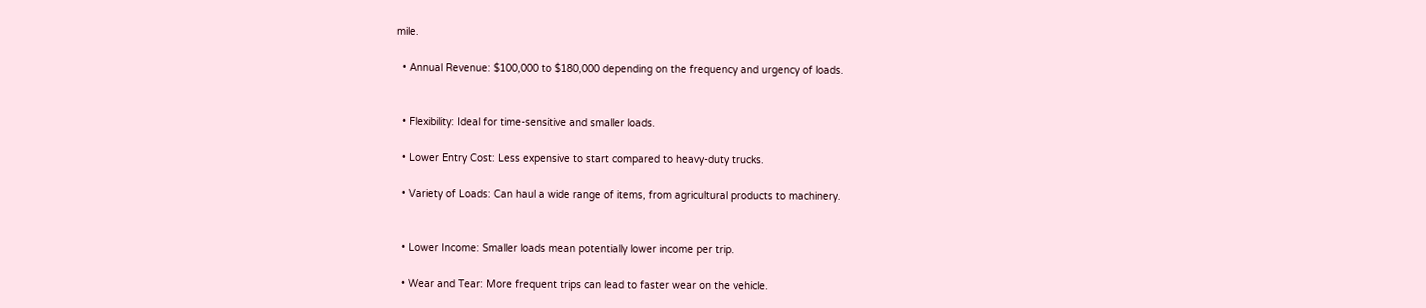mile.

  • Annual Revenue: $100,000 to $180,000 depending on the frequency and urgency of loads.


  • Flexibility: Ideal for time-sensitive and smaller loads.

  • Lower Entry Cost: Less expensive to start compared to heavy-duty trucks.

  • Variety of Loads: Can haul a wide range of items, from agricultural products to machinery.


  • Lower Income: Smaller loads mean potentially lower income per trip.

  • Wear and Tear: More frequent trips can lead to faster wear on the vehicle.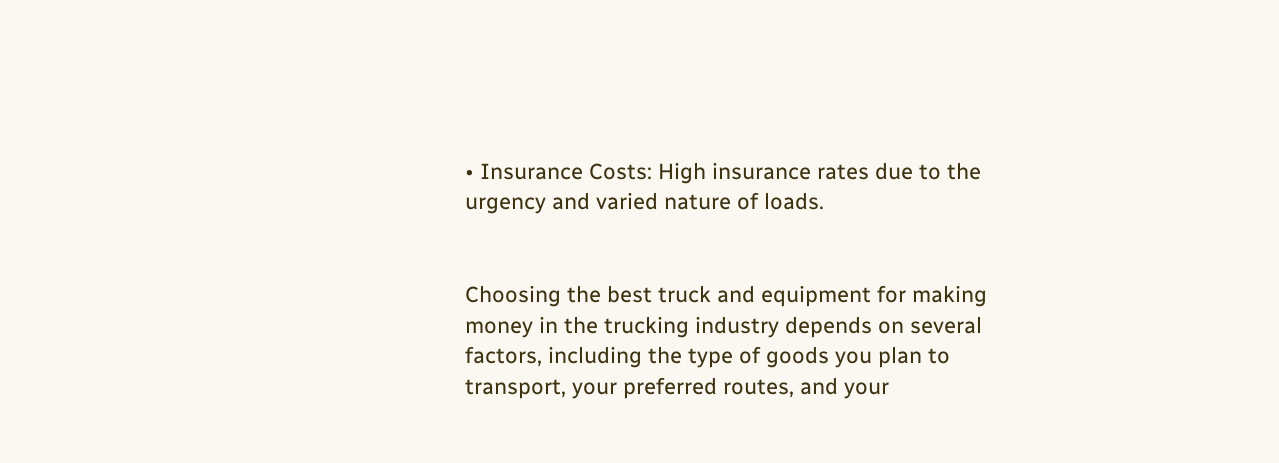• Insurance Costs: High insurance rates due to the urgency and varied nature of loads.


Choosing the best truck and equipment for making money in the trucking industry depends on several factors, including the type of goods you plan to transport, your preferred routes, and your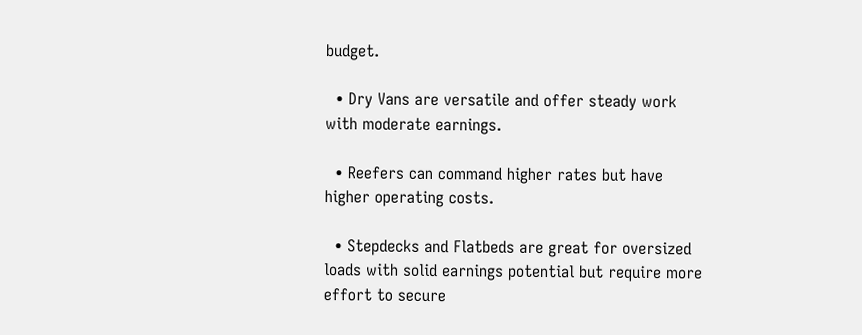budget.

  • Dry Vans are versatile and offer steady work with moderate earnings.

  • Reefers can command higher rates but have higher operating costs.

  • Stepdecks and Flatbeds are great for oversized loads with solid earnings potential but require more effort to secure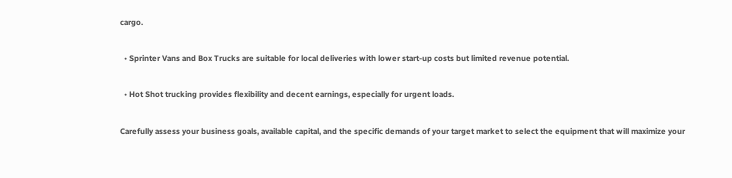cargo.

  • Sprinter Vans and Box Trucks are suitable for local deliveries with lower start-up costs but limited revenue potential.

  • Hot Shot trucking provides flexibility and decent earnings, especially for urgent loads.

Carefully assess your business goals, available capital, and the specific demands of your target market to select the equipment that will maximize your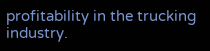profitability in the trucking industry.